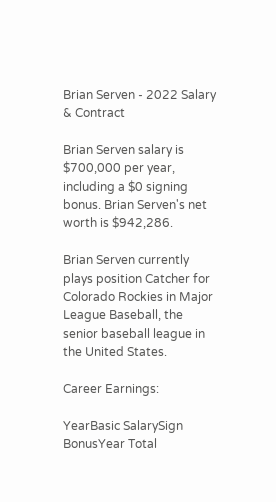Brian Serven - 2022 Salary & Contract

Brian Serven salary is $700,000 per year, including a $0 signing bonus. Brian Serven's net worth is $942,286.

Brian Serven currently plays position Catcher for Colorado Rockies in Major League Baseball, the senior baseball league in the United States.

Career Earnings:

YearBasic SalarySign BonusYear Total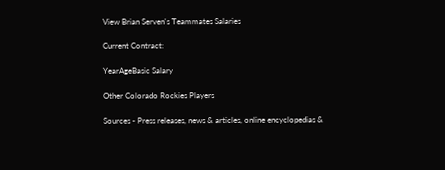View Brian Serven's Teammates Salaries

Current Contract:

YearAgeBasic Salary

Other Colorado Rockies Players

Sources - Press releases, news & articles, online encyclopedias &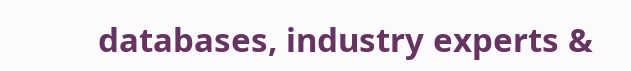databases, industry experts &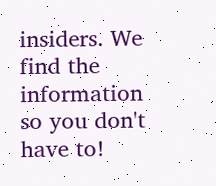insiders. We find the information so you don't have to!